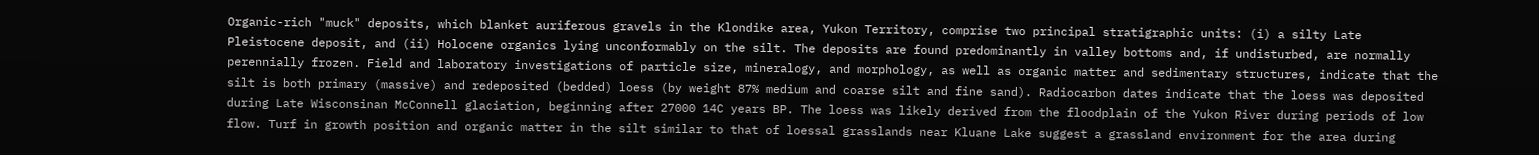Organic-rich "muck" deposits, which blanket auriferous gravels in the Klondike area, Yukon Territory, comprise two principal stratigraphic units: (i) a silty Late Pleistocene deposit, and (ii) Holocene organics lying unconformably on the silt. The deposits are found predominantly in valley bottoms and, if undisturbed, are normally perennially frozen. Field and laboratory investigations of particle size, mineralogy, and morphology, as well as organic matter and sedimentary structures, indicate that the silt is both primary (massive) and redeposited (bedded) loess (by weight 87% medium and coarse silt and fine sand). Radiocarbon dates indicate that the loess was deposited during Late Wisconsinan McConnell glaciation, beginning after 27000 14C years BP. The loess was likely derived from the floodplain of the Yukon River during periods of low flow. Turf in growth position and organic matter in the silt similar to that of loessal grasslands near Kluane Lake suggest a grassland environment for the area during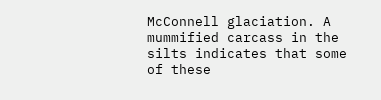McConnell glaciation. A mummified carcass in the silts indicates that some of these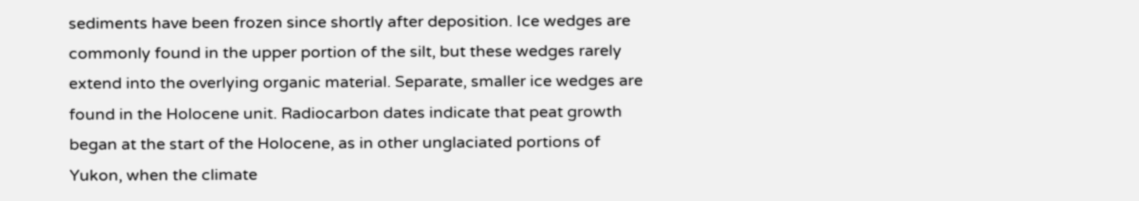sediments have been frozen since shortly after deposition. Ice wedges are commonly found in the upper portion of the silt, but these wedges rarely extend into the overlying organic material. Separate, smaller ice wedges are found in the Holocene unit. Radiocarbon dates indicate that peat growth began at the start of the Holocene, as in other unglaciated portions of Yukon, when the climate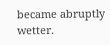became abruptly wetter.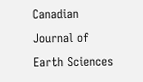Canadian Journal of Earth Sciences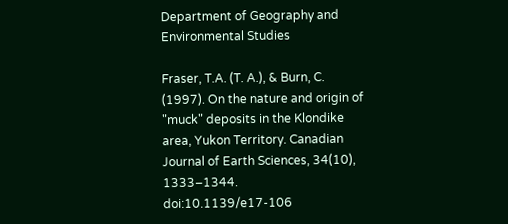Department of Geography and Environmental Studies

Fraser, T.A. (T. A.), & Burn, C. (1997). On the nature and origin of "muck" deposits in the Klondike area, Yukon Territory. Canadian Journal of Earth Sciences, 34(10), 1333–1344. doi:10.1139/e17-106